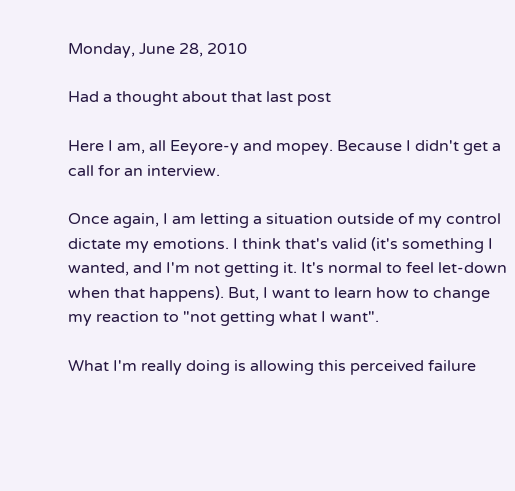Monday, June 28, 2010

Had a thought about that last post

Here I am, all Eeyore-y and mopey. Because I didn't get a call for an interview.

Once again, I am letting a situation outside of my control dictate my emotions. I think that's valid (it's something I wanted, and I'm not getting it. It's normal to feel let-down when that happens). But, I want to learn how to change my reaction to "not getting what I want".

What I'm really doing is allowing this perceived failure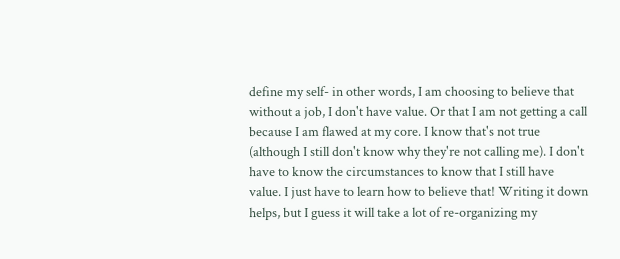define my self- in other words, I am choosing to believe that without a job, I don't have value. Or that I am not getting a call because I am flawed at my core. I know that's not true (although I still don't know why they're not calling me). I don't have to know the circumstances to know that I still have value. I just have to learn how to believe that! Writing it down helps, but I guess it will take a lot of re-organizing my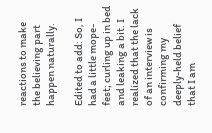reactions to make the believing part happen naturally.

Edited to add: So, I had a little mope-fest; curling up in bed and leaking a bit. I realized that the lack of an interview is confirming my deeply-held belief that I am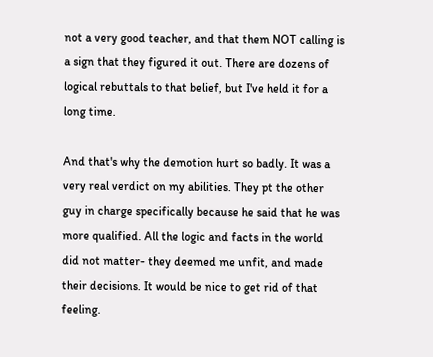not a very good teacher, and that them NOT calling is a sign that they figured it out. There are dozens of logical rebuttals to that belief, but I've held it for a long time.

And that's why the demotion hurt so badly. It was a very real verdict on my abilities. They pt the other guy in charge specifically because he said that he was more qualified. All the logic and facts in the world did not matter- they deemed me unfit, and made their decisions. It would be nice to get rid of that feeling.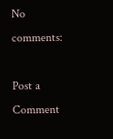No comments:

Post a Comment